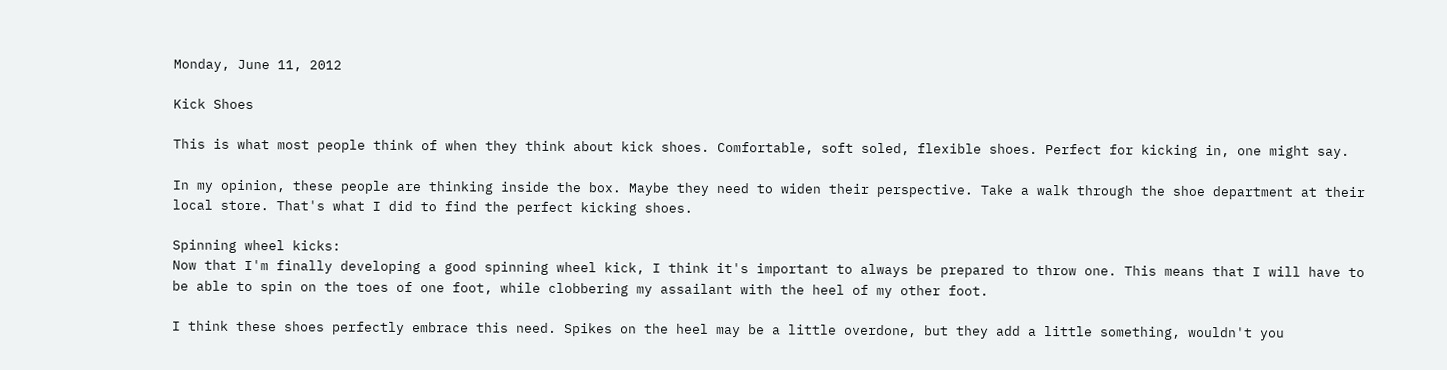Monday, June 11, 2012

Kick Shoes

This is what most people think of when they think about kick shoes. Comfortable, soft soled, flexible shoes. Perfect for kicking in, one might say.

In my opinion, these people are thinking inside the box. Maybe they need to widen their perspective. Take a walk through the shoe department at their local store. That's what I did to find the perfect kicking shoes.

Spinning wheel kicks:
Now that I'm finally developing a good spinning wheel kick, I think it's important to always be prepared to throw one. This means that I will have to be able to spin on the toes of one foot, while clobbering my assailant with the heel of my other foot.

I think these shoes perfectly embrace this need. Spikes on the heel may be a little overdone, but they add a little something, wouldn't you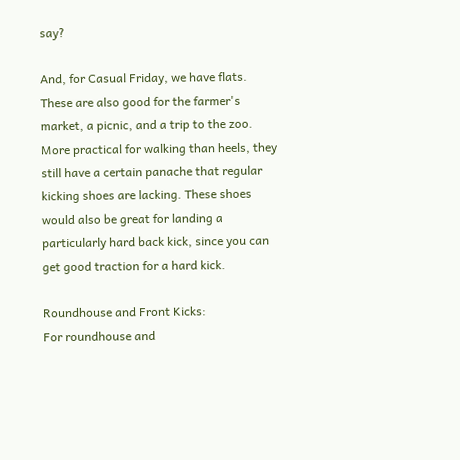say?

And, for Casual Friday, we have flats. These are also good for the farmer's market, a picnic, and a trip to the zoo. More practical for walking than heels, they still have a certain panache that regular kicking shoes are lacking. These shoes would also be great for landing a particularly hard back kick, since you can get good traction for a hard kick.

Roundhouse and Front Kicks:
For roundhouse and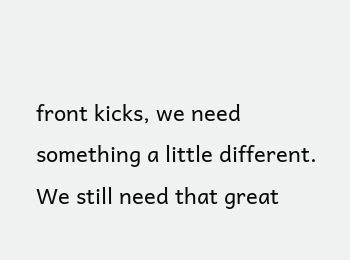front kicks, we need something a little different. We still need that great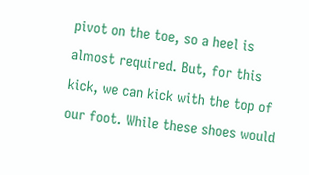pivot on the toe, so a heel is almost required. But, for this kick, we can kick with the top of our foot. While these shoes would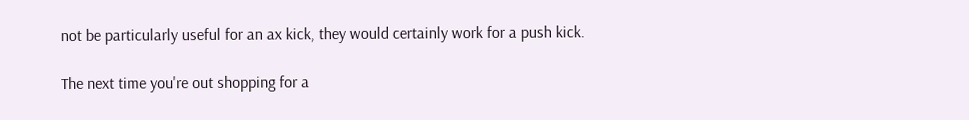not be particularly useful for an ax kick, they would certainly work for a push kick.

The next time you're out shopping for a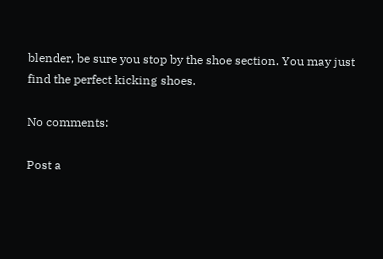blender, be sure you stop by the shoe section. You may just find the perfect kicking shoes.

No comments:

Post a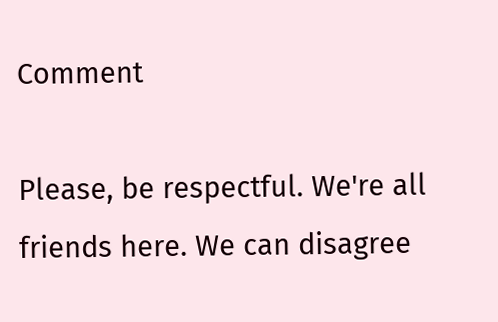Comment

Please, be respectful. We're all friends here. We can disagree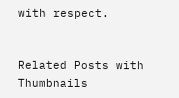with respect.


Related Posts with Thumbnails